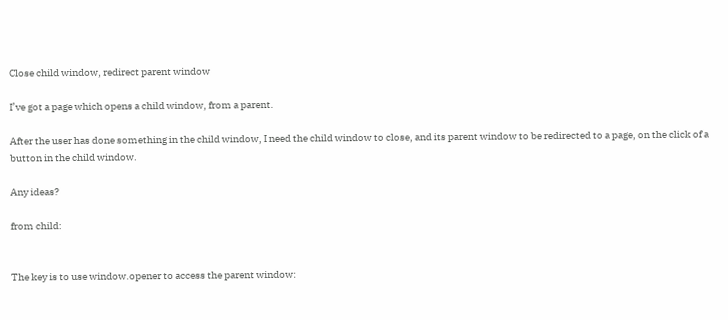Close child window, redirect parent window

I’ve got a page which opens a child window, from a parent.

After the user has done something in the child window, I need the child window to close, and its parent window to be redirected to a page, on the click of a button in the child window.

Any ideas?

from child:


The key is to use window.opener to access the parent window: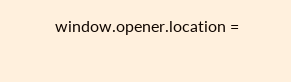window.opener.location =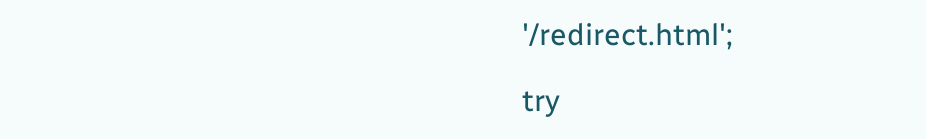'/redirect.html';

try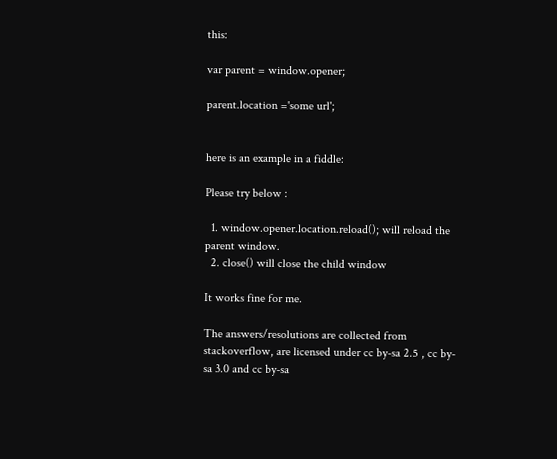this:

var parent = window.opener;

parent.location ='some url';


here is an example in a fiddle:

Please try below :

  1. window.opener.location.reload(); will reload the parent window.
  2. close() will close the child window

It works fine for me.

The answers/resolutions are collected from stackoverflow, are licensed under cc by-sa 2.5 , cc by-sa 3.0 and cc by-sa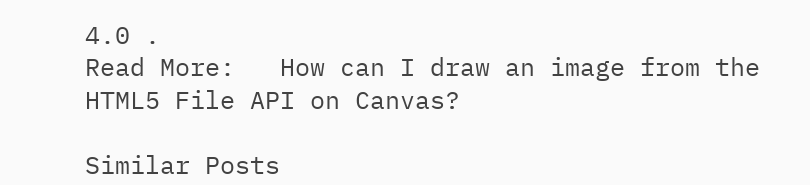4.0 .
Read More:   How can I draw an image from the HTML5 File API on Canvas?

Similar Posts